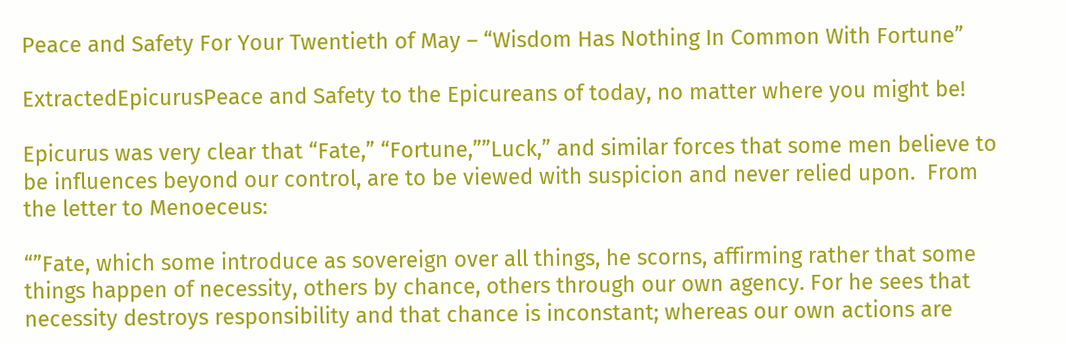Peace and Safety For Your Twentieth of May – “Wisdom Has Nothing In Common With Fortune”

ExtractedEpicurusPeace and Safety to the Epicureans of today, no matter where you might be!

Epicurus was very clear that “Fate,” “Fortune,””Luck,” and similar forces that some men believe to be influences beyond our control, are to be viewed with suspicion and never relied upon.  From the letter to Menoeceus:

“”Fate, which some introduce as sovereign over all things, he scorns, affirming rather that some things happen of necessity, others by chance, others through our own agency. For he sees that necessity destroys responsibility and that chance is inconstant; whereas our own actions are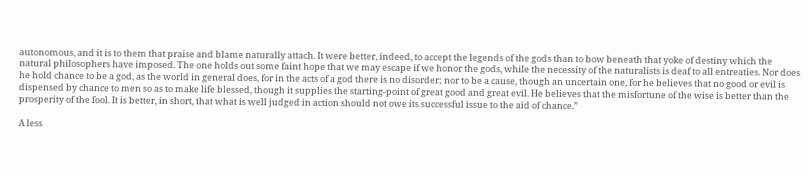autonomous, and it is to them that praise and blame naturally attach. It were better, indeed, to accept the legends of the gods than to bow beneath that yoke of destiny which the natural philosophers have imposed. The one holds out some faint hope that we may escape if we honor the gods, while the necessity of the naturalists is deaf to all entreaties. Nor does he hold chance to be a god, as the world in general does, for in the acts of a god there is no disorder; nor to be a cause, though an uncertain one, for he believes that no good or evil is dispensed by chance to men so as to make life blessed, though it supplies the starting-point of great good and great evil. He believes that the misfortune of the wise is better than the prosperity of the fool. It is better, in short, that what is well judged in action should not owe its successful issue to the aid of chance.”

A less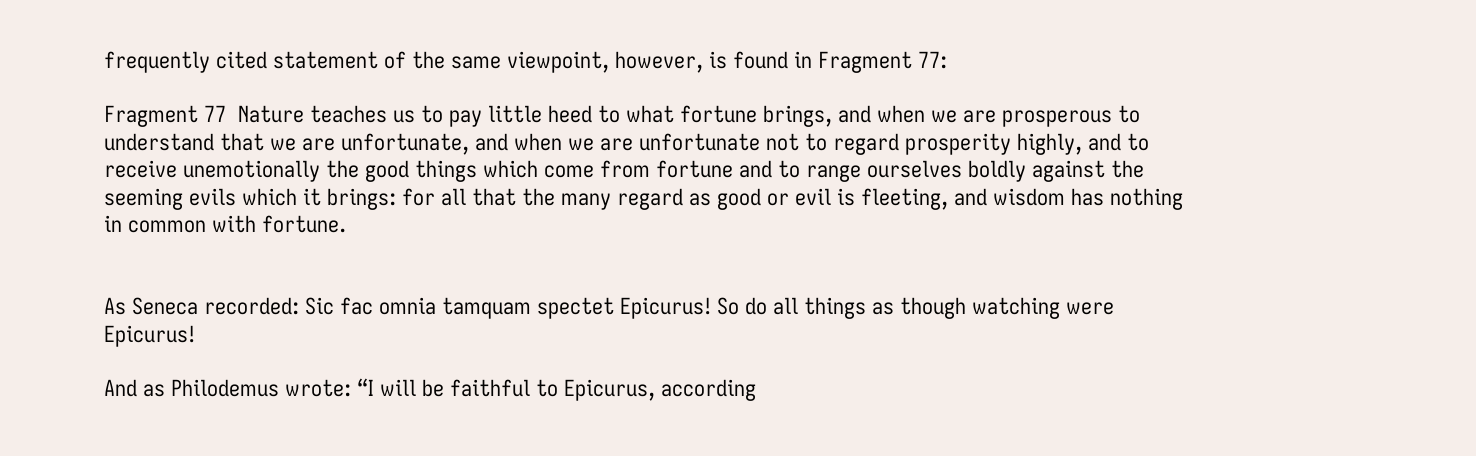frequently cited statement of the same viewpoint, however, is found in Fragment 77:

Fragment 77  Nature teaches us to pay little heed to what fortune brings, and when we are prosperous to understand that we are unfortunate, and when we are unfortunate not to regard prosperity highly, and to receive unemotionally the good things which come from fortune and to range ourselves boldly against the seeming evils which it brings: for all that the many regard as good or evil is fleeting, and wisdom has nothing in common with fortune.


As Seneca recorded: Sic fac omnia tamquam spectet Epicurus! So do all things as though watching were Epicurus!

And as Philodemus wrote: “I will be faithful to Epicurus, according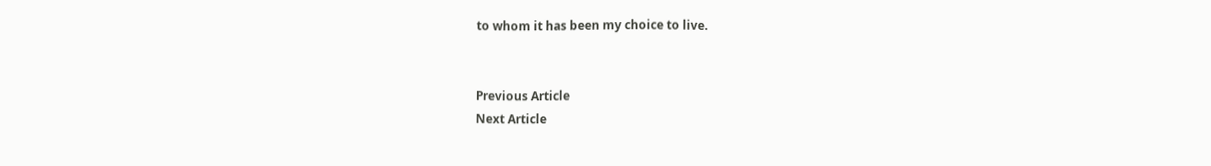to whom it has been my choice to live.


Previous Article
Next Article